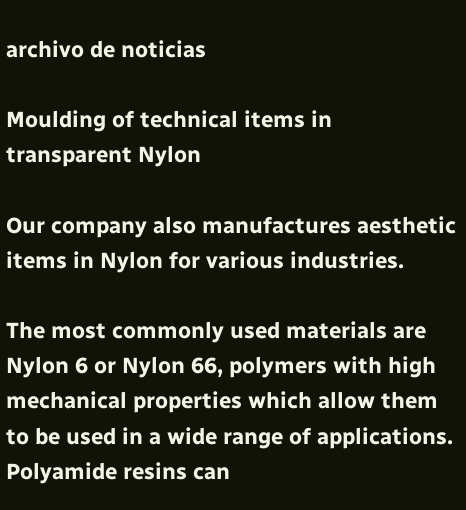archivo de noticias

Moulding of technical items in transparent Nylon

Our company also manufactures aesthetic items in Nylon for various industries.

The most commonly used materials are Nylon 6 or Nylon 66, polymers with high mechanical properties which allow them to be used in a wide range of applications. Polyamide resins can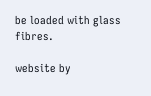be loaded with glass fibres.

website by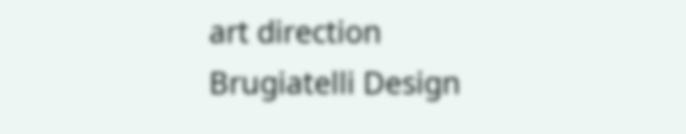art direction
Brugiatelli Design